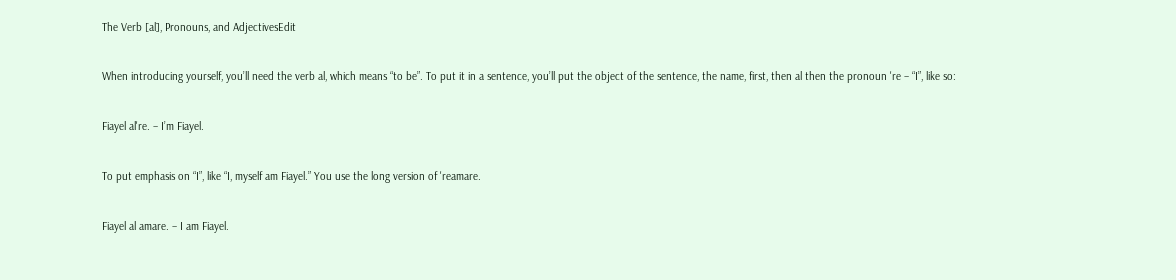The Verb [al], Pronouns, and AdjectivesEdit

When introducing yourself, you’ll need the verb al, which means “to be”. To put it in a sentence, you’ll put the object of the sentence, the name, first, then al then the pronoun 're – “I”, like so:

Fiayel al're. – I’m Fiayel.

To put emphasis on “I”, like “I, myself am Fiayel.” You use the long version of 'reamare.

Fiayel al amare. – I am Fiayel.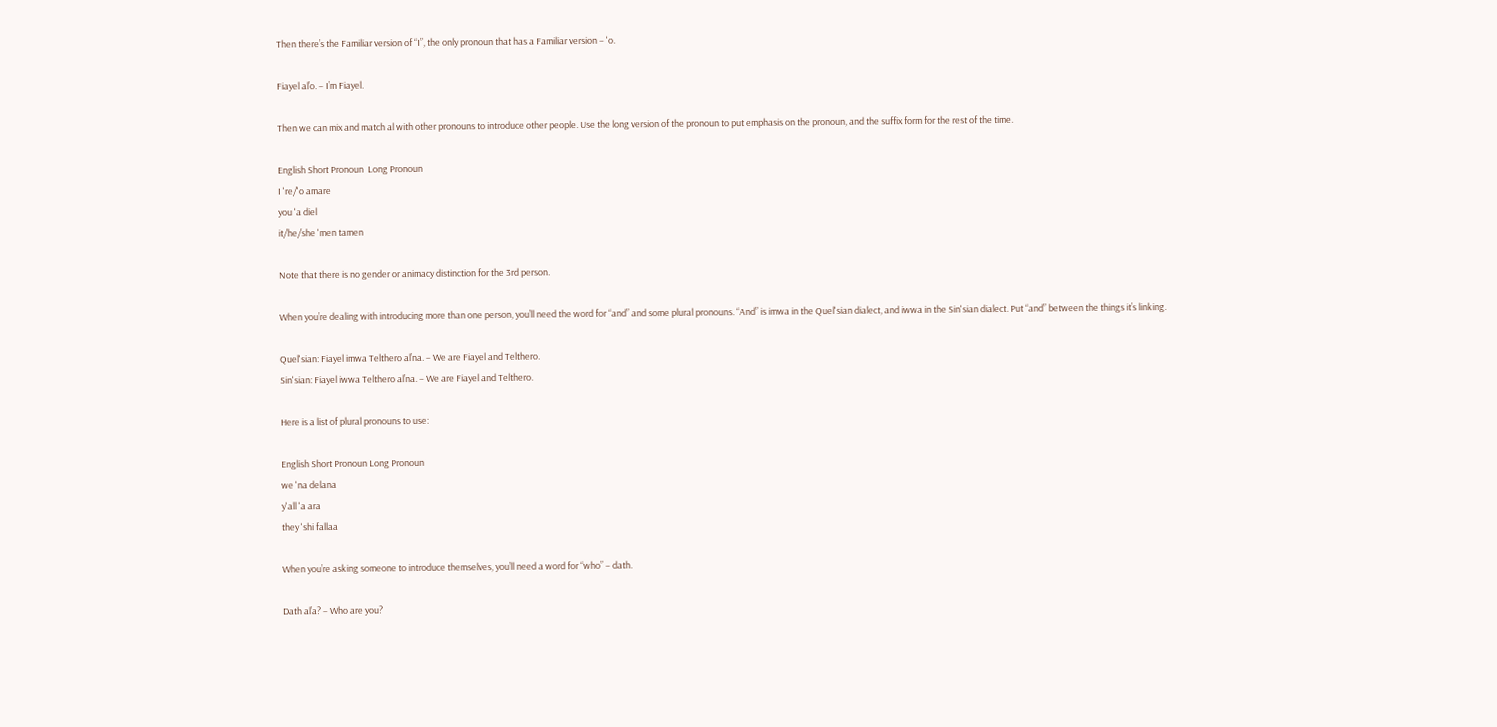Then there’s the Familiar version of “I”, the only pronoun that has a Familiar version – 'o.

Fiayel al’o. – I’m Fiayel.

Then we can mix and match al with other pronouns to introduce other people. Use the long version of the pronoun to put emphasis on the pronoun, and the suffix form for the rest of the time.

English Short Pronoun  Long Pronoun
I 're/'o amare
you 'a diel
it/he/she 'men tamen

Note that there is no gender or animacy distinction for the 3rd person.

When you’re dealing with introducing more than one person, you’ll need the word for “and” and some plural pronouns. “And” is imwa in the Quel'sian dialect, and iwwa in the Sin'sian dialect. Put “and” between the things it’s linking.

Quel'sian: Fiayel imwa Telthero al’na. – We are Fiayel and Telthero.
Sin'sian: Fiayel iwwa Telthero al’na. – We are Fiayel and Telthero.

Here is a list of plural pronouns to use:

English Short Pronoun Long Pronoun
we 'na delana
y'all 'a ara
they 'shi fallaa

When you’re asking someone to introduce themselves, you’ll need a word for “who” – dath.

Dath al’a? – Who are you?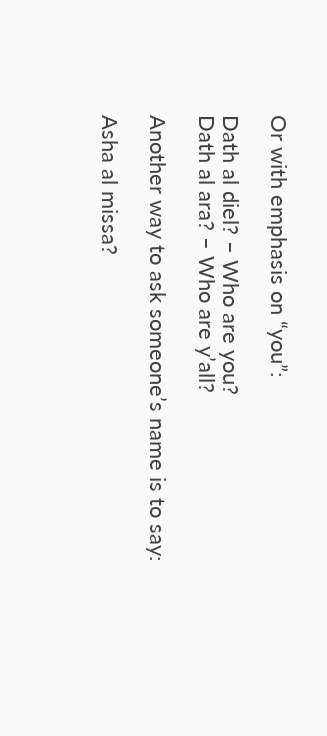Or with emphasis on “you”:

Dath al diel? – Who are you?
Dath al ara? – Who are y’all?

Another way to ask someone’s name is to say:

Asha al missa?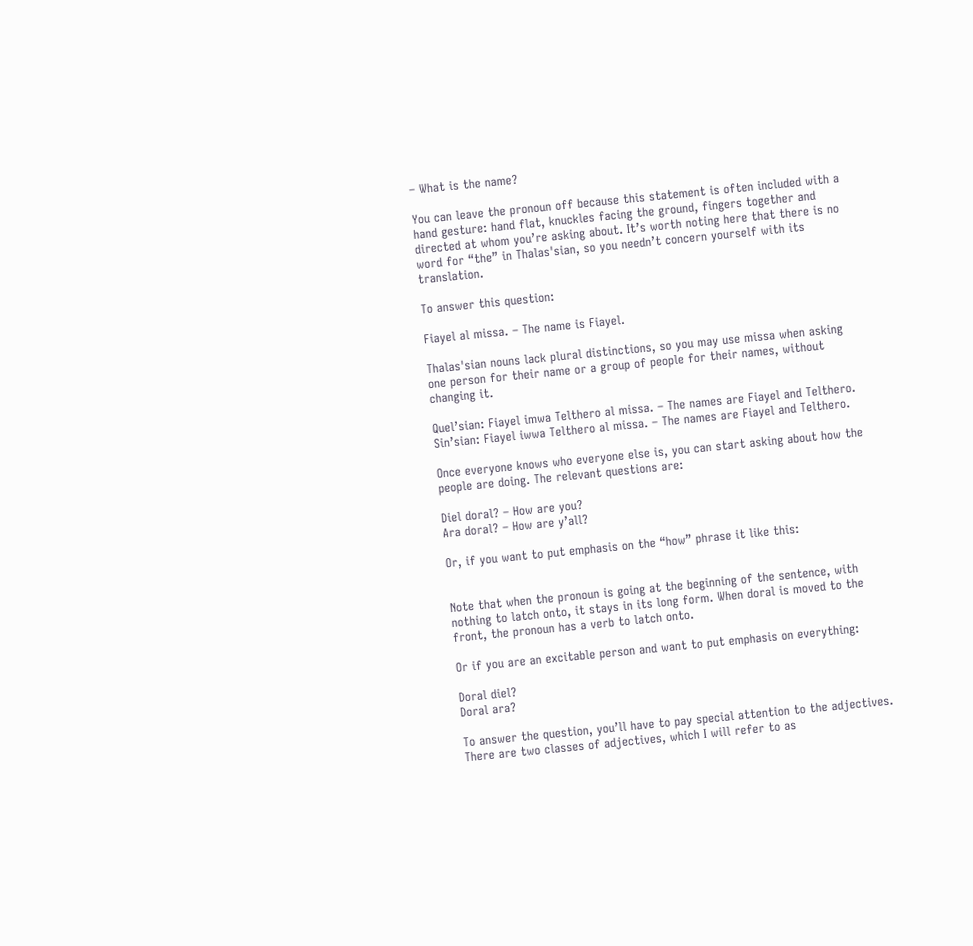– What is the name?

You can leave the pronoun off because this statement is often included with a hand gesture: hand flat, knuckles facing the ground, fingers together and directed at whom you’re asking about. It’s worth noting here that there is no word for “the” in Thalas'sian, so you needn’t concern yourself with its translation.

To answer this question:

Fiayel al missa. – The name is Fiayel.

Thalas'sian nouns lack plural distinctions, so you may use missa when asking one person for their name or a group of people for their names, without changing it.

Quel’sian: Fiayel imwa Telthero al missa. – The names are Fiayel and Telthero.
Sin’sian: Fiayel iwwa Telthero al missa. – The names are Fiayel and Telthero.

Once everyone knows who everyone else is, you can start asking about how the people are doing. The relevant questions are:

Diel doral? – How are you?
Ara doral? – How are y’all?

Or, if you want to put emphasis on the “how” phrase it like this:


Note that when the pronoun is going at the beginning of the sentence, with nothing to latch onto, it stays in its long form. When doral is moved to the front, the pronoun has a verb to latch onto.

Or if you are an excitable person and want to put emphasis on everything:

Doral diel?
Doral ara?

To answer the question, you’ll have to pay special attention to the adjectives. There are two classes of adjectives, which I will refer to as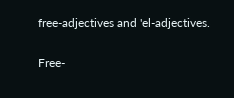free-adjectives and 'el-adjectives.

Free-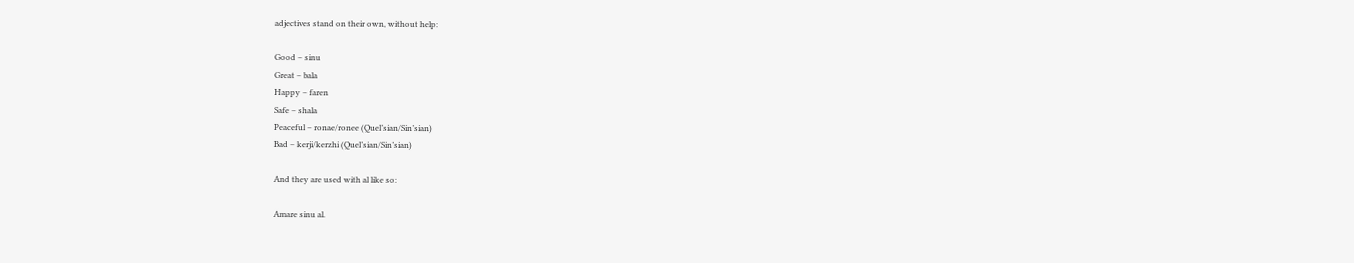adjectives stand on their own, without help:

Good – sinu
Great – bala
Happy – faren
Safe – shala
Peaceful – ronae/ronee (Quel’sian/Sin’sian)
Bad – kerji/kerzhi (Quel’sian/Sin’sian)

And they are used with al like so:

Amare sinu al.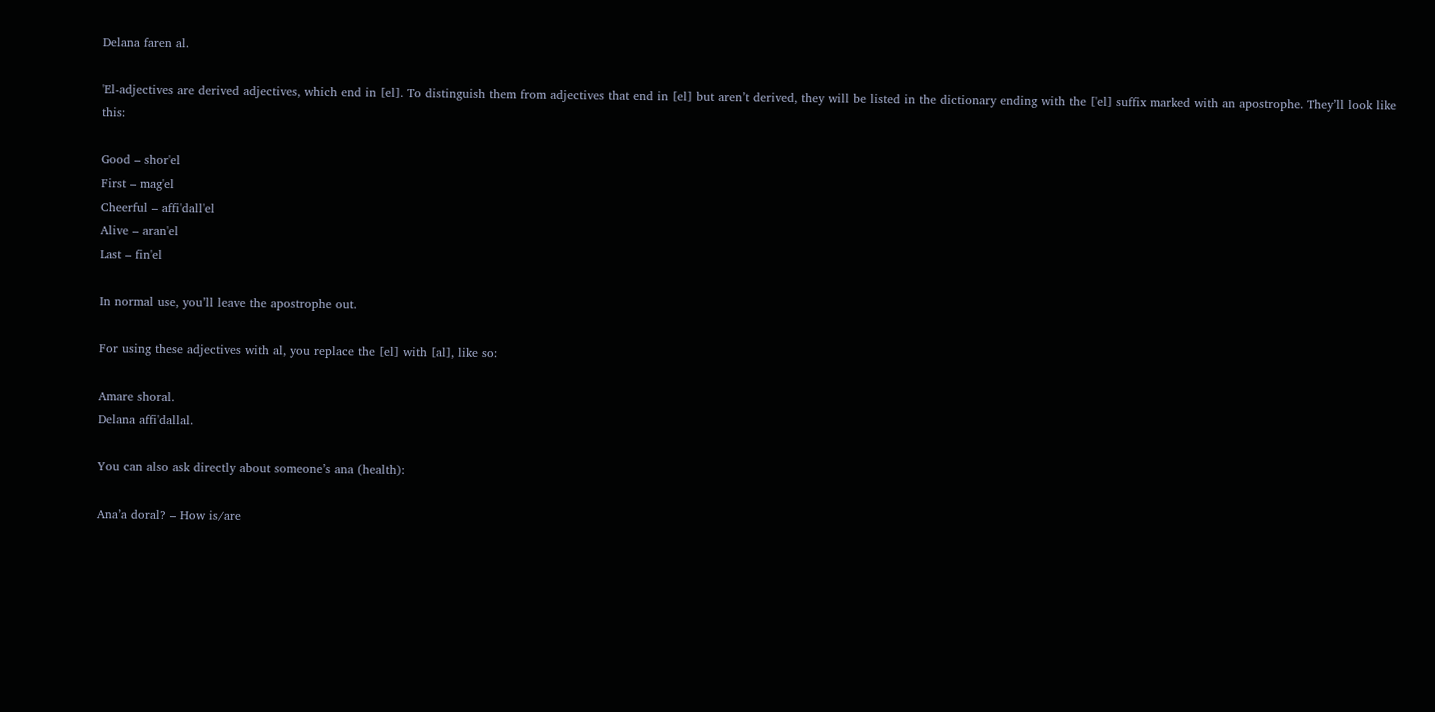Delana faren al.

'El-adjectives are derived adjectives, which end in [el]. To distinguish them from adjectives that end in [el] but aren’t derived, they will be listed in the dictionary ending with the ['el] suffix marked with an apostrophe. They’ll look like this:

Good – shor'el
First – mag'el
Cheerful – affi'dall'el
Alive – aran'el
Last – fin'el

In normal use, you’ll leave the apostrophe out.

For using these adjectives with al, you replace the [el] with [al], like so:

Amare shoral.
Delana affi'dallal.

You can also ask directly about someone’s ana (health):

Ana’a doral? – How is/are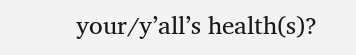your/y’all’s health(s)?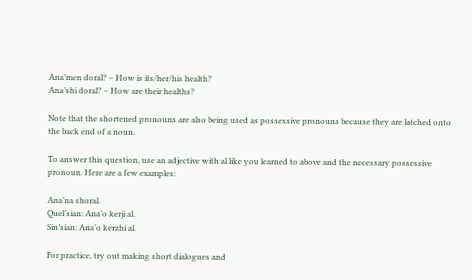Ana’men doral? – How is its/her/his health?
Ana’shi doral? – How are their healths?

Note that the shortened pronouns are also being used as possessive pronouns because they are latched onto the back end of a noun.

To answer this question, use an adjective with al like you learned to above and the necessary possessive pronoun. Here are a few examples:

Ana’na shoral.
Quel’sian: Ana’o kerji al.
Sin’sian: Ana’o kerzhi al.

For practice, try out making short dialogues and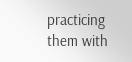practicing them with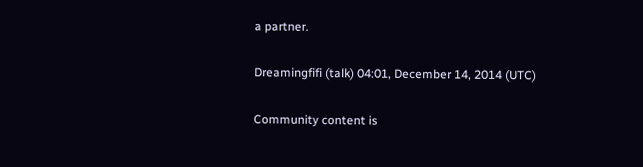a partner.

Dreamingfifi (talk) 04:01, December 14, 2014 (UTC)

Community content is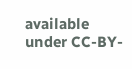available under CC-BY-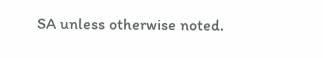SA unless otherwise noted.